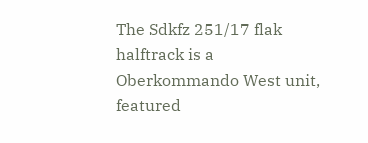The Sdkfz 251/17 flak halftrack is a Oberkommando West unit, featured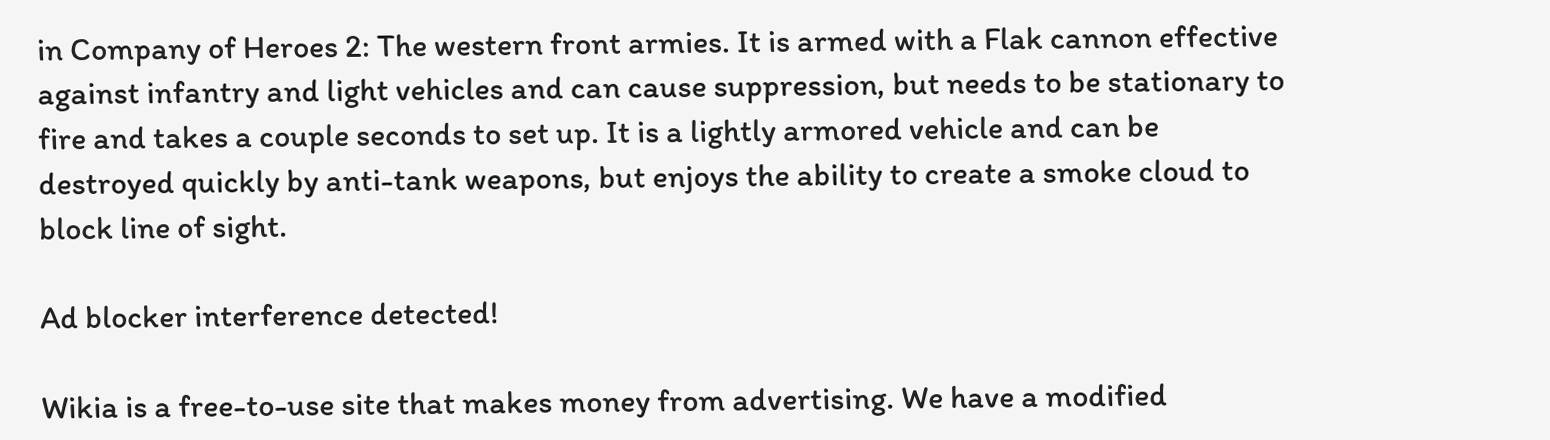in Company of Heroes 2: The western front armies. It is armed with a Flak cannon effective against infantry and light vehicles and can cause suppression, but needs to be stationary to fire and takes a couple seconds to set up. It is a lightly armored vehicle and can be destroyed quickly by anti-tank weapons, but enjoys the ability to create a smoke cloud to block line of sight.

Ad blocker interference detected!

Wikia is a free-to-use site that makes money from advertising. We have a modified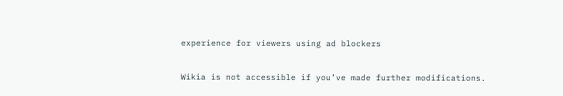experience for viewers using ad blockers

Wikia is not accessible if you’ve made further modifications.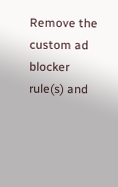Remove the custom ad blocker rule(s) and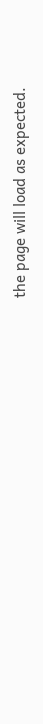the page will load as expected.